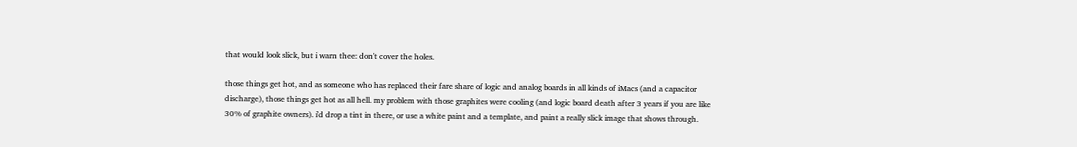that would look slick, but i warn thee: don't cover the holes.

those things get hot, and as someone who has replaced their fare share of logic and analog boards in all kinds of iMacs (and a capacitor discharge), those things get hot as all hell. my problem with those graphites were cooling (and logic board death after 3 years if you are like 30% of graphite owners). i'd drop a tint in there, or use a white paint and a template, and paint a really slick image that shows through.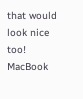that would look nice too!
MacBook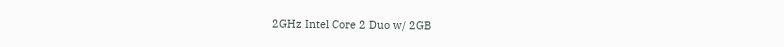2GHz Intel Core 2 Duo w/ 2GB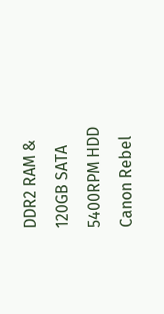DDR2 RAM & 120GB SATA 5400RPM HDD
Canon Rebel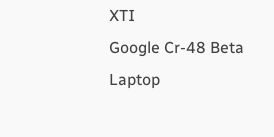XTI
Google Cr-48 Beta Laptop